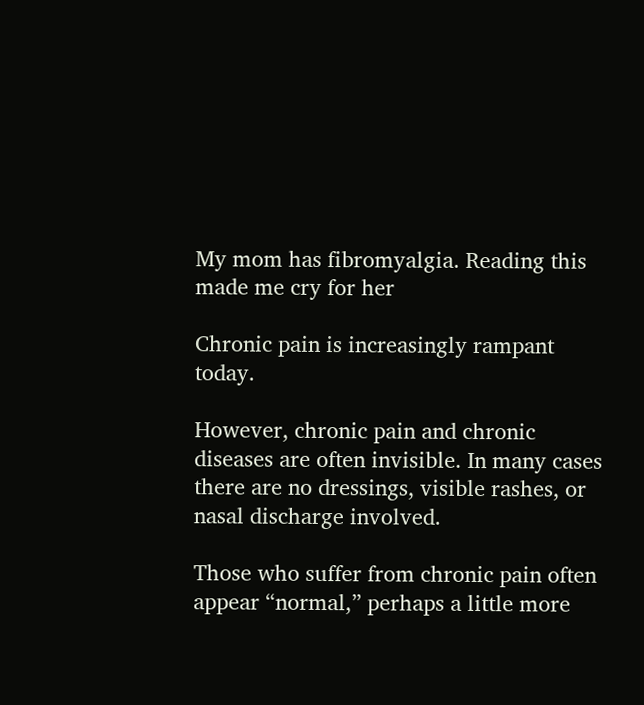My mom has fibromyalgia. Reading this made me cry for her

Chronic pain is increasingly rampant today.

However, chronic pain and chronic diseases are often invisible. In many cases there are no dressings, visible rashes, or nasal discharge involved.

Those who suffer from chronic pain often appear “normal,” perhaps a little more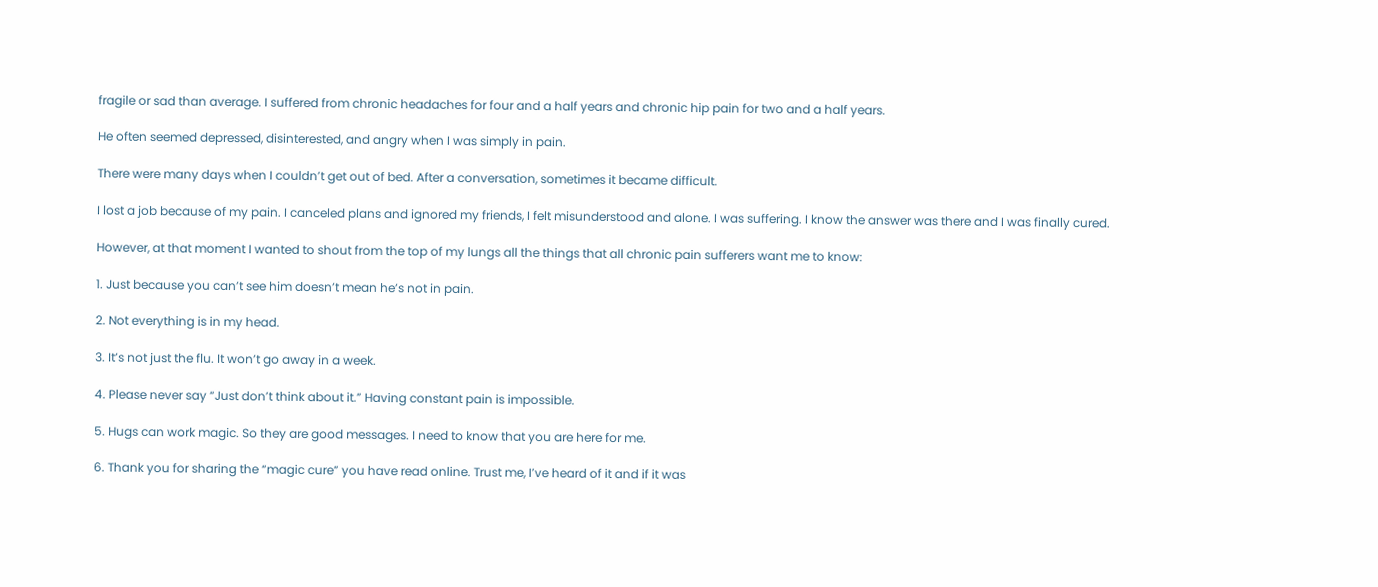fragile or sad than average. I suffered from chronic headaches for four and a half years and chronic hip pain for two and a half years.

He often seemed depressed, disinterested, and angry when I was simply in pain.

There were many days when I couldn’t get out of bed. After a conversation, sometimes it became difficult.

I lost a job because of my pain. I canceled plans and ignored my friends, I felt misunderstood and alone. I was suffering. I know the answer was there and I was finally cured.

However, at that moment I wanted to shout from the top of my lungs all the things that all chronic pain sufferers want me to know:

1. Just because you can’t see him doesn’t mean he’s not in pain.

2. Not everything is in my head.

3. It’s not just the flu. It won’t go away in a week.

4. Please never say “Just don’t think about it.” Having constant pain is impossible.

5. Hugs can work magic. So they are good messages. I need to know that you are here for me.

6. Thank you for sharing the “magic cure” you have read online. Trust me, I’ve heard of it and if it was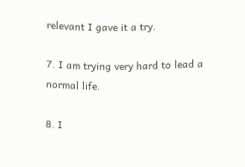relevant I gave it a try.

7. I am trying very hard to lead a normal life.

8. I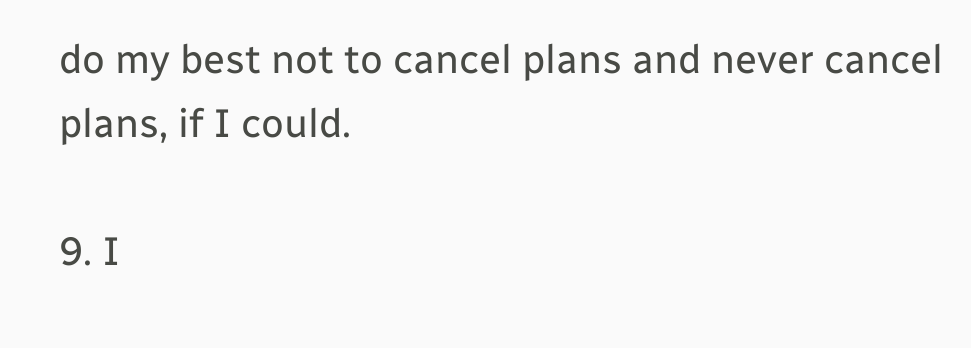do my best not to cancel plans and never cancel plans, if I could.

9. I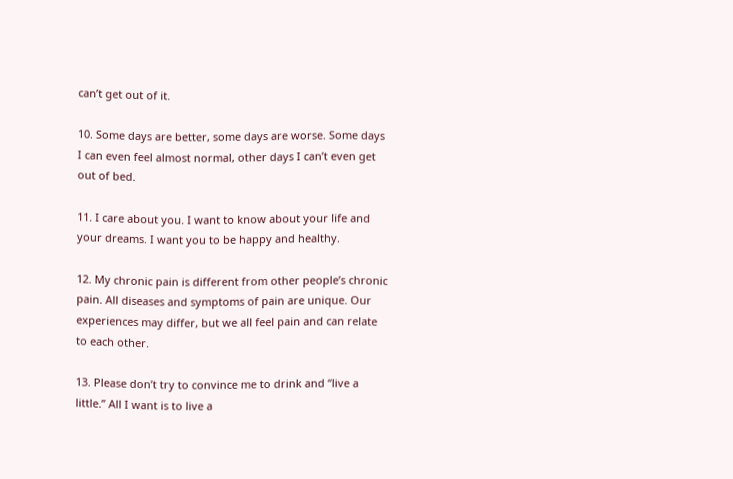can’t get out of it.

10. Some days are better, some days are worse. Some days I can even feel almost normal, other days I can’t even get out of bed.

11. I care about you. I want to know about your life and your dreams. I want you to be happy and healthy.

12. My chronic pain is different from other people’s chronic pain. All diseases and symptoms of pain are unique. Our experiences may differ, but we all feel pain and can relate to each other.

13. Please don’t try to convince me to drink and “live a little.” All I want is to live a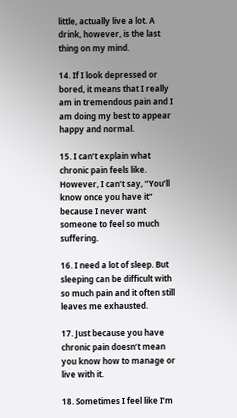little, actually live a lot. A drink, however, is the last thing on my mind.

14. If I look depressed or bored, it means that I really am in tremendous pain and I am doing my best to appear happy and normal.

15. I can’t explain what chronic pain feels like. However, I can’t say, “You’ll know once you have it” because I never want someone to feel so much suffering.

16. I need a lot of sleep. But sleeping can be difficult with so much pain and it often still leaves me exhausted.

17. Just because you have chronic pain doesn’t mean you know how to manage or live with it.

18. Sometimes I feel like I’m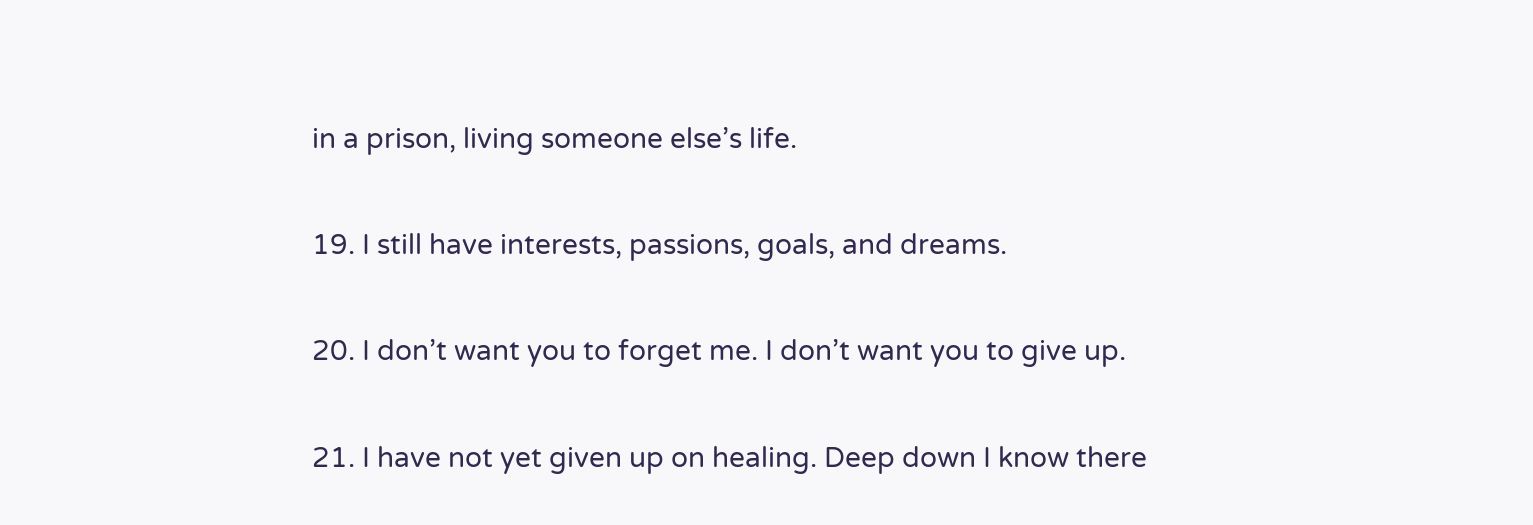in a prison, living someone else’s life.

19. I still have interests, passions, goals, and dreams.

20. I don’t want you to forget me. I don’t want you to give up.

21. I have not yet given up on healing. Deep down I know there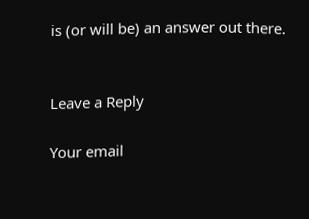is (or will be) an answer out there.


Leave a Reply

Your email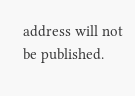address will not be published.